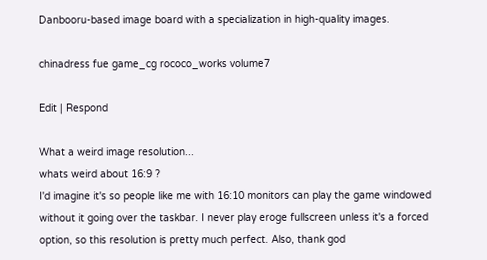Danbooru-based image board with a specialization in high-quality images.

chinadress fue game_cg rococo_works volume7

Edit | Respond

What a weird image resolution...
whats weird about 16:9 ?
I'd imagine it's so people like me with 16:10 monitors can play the game windowed without it going over the taskbar. I never play eroge fullscreen unless it's a forced option, so this resolution is pretty much perfect. Also, thank god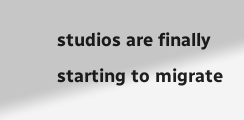studios are finally starting to migrate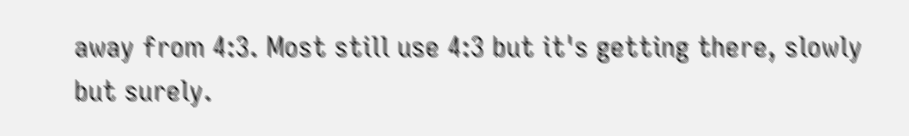away from 4:3. Most still use 4:3 but it's getting there, slowly but surely.